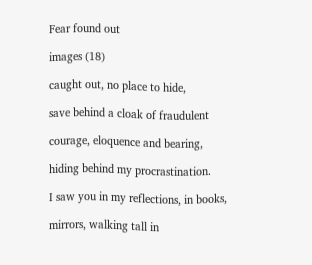Fear found out

images (18)

caught out, no place to hide,

save behind a cloak of fraudulent

courage, eloquence and bearing,

hiding behind my procrastination.

I saw you in my reflections, in books,

mirrors, walking tall in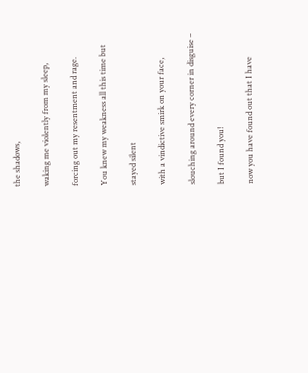the shadows,

waking me violently from my sleep,

forcing out my resentment and rage.

You knew my weakness all this time but

stayed silent

with a vindictive smirk on your face,

slouching around every corner in disguise –

but I found you!

now you have found out that I have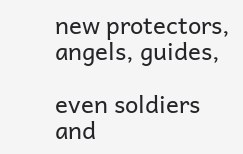new protectors, angels, guides,

even soldiers and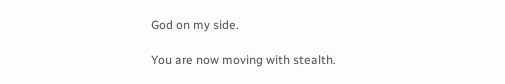God on my side.

You are now moving with stealth.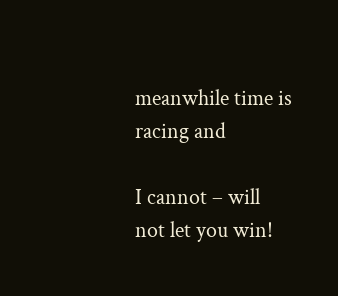meanwhile time is racing and

I cannot – will not let you win!